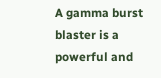A gamma burst blaster is a powerful and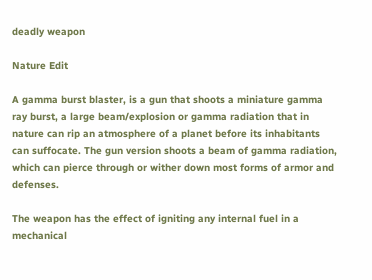deadly weapon

Nature Edit

A gamma burst blaster, is a gun that shoots a miniature gamma ray burst, a large beam/explosion or gamma radiation that in nature can rip an atmosphere of a planet before its inhabitants can suffocate. The gun version shoots a beam of gamma radiation, which can pierce through or wither down most forms of armor and defenses.

The weapon has the effect of igniting any internal fuel in a mechanical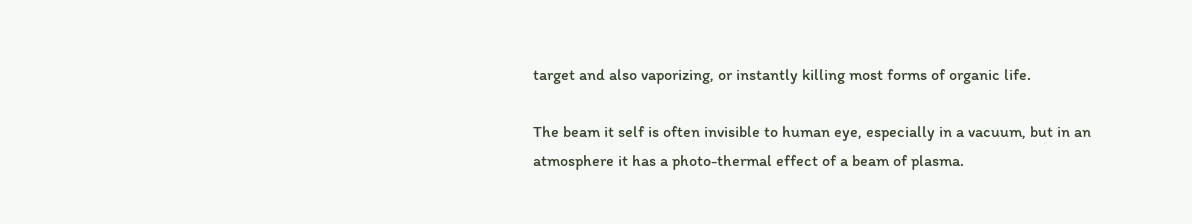target and also vaporizing, or instantly killing most forms of organic life.

The beam it self is often invisible to human eye, especially in a vacuum, but in an atmosphere it has a photo-thermal effect of a beam of plasma.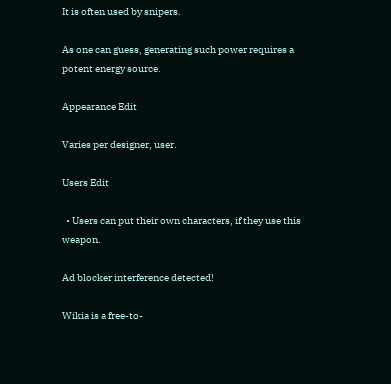It is often used by snipers.

As one can guess, generating such power requires a potent energy source.

Appearance Edit

Varies per designer, user.

Users Edit

  • Users can put their own characters, if they use this weapon.

Ad blocker interference detected!

Wikia is a free-to-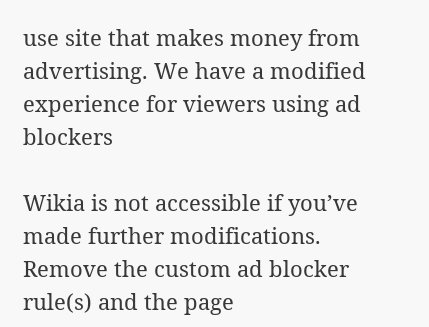use site that makes money from advertising. We have a modified experience for viewers using ad blockers

Wikia is not accessible if you’ve made further modifications. Remove the custom ad blocker rule(s) and the page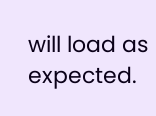will load as expected.